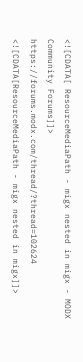<![CDATA[ ResourceMediaPath - migx nested in migx - MODX Community Forums]]> https://forums.modx.com/thread/?thread=102624 <![CDATA[ResourceMediaPath - migx nested in migx]]>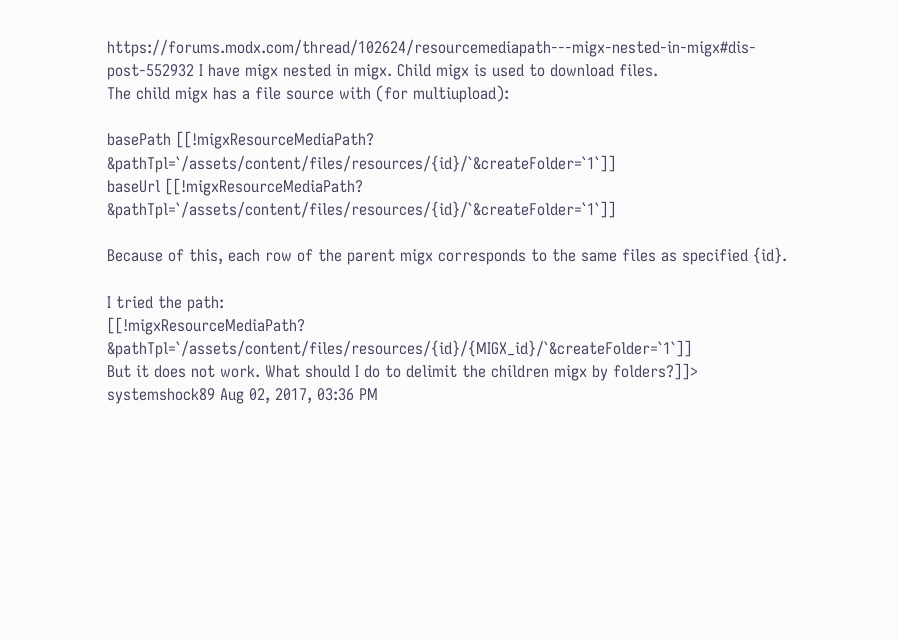https://forums.modx.com/thread/102624/resourcemediapath---migx-nested-in-migx#dis-post-552932 I have migx nested in migx. Child migx is used to download files.
The child migx has a file source with (for multiupload):

basePath [[!migxResourceMediaPath? &pathTpl=`/assets/content/files/resources/{id}/`&createFolder=`1`]]
baseUrl [[!migxResourceMediaPath? &pathTpl=`/assets/content/files/resources/{id}/`&createFolder=`1`]]

Because of this, each row of the parent migx corresponds to the same files as specified {id}.

I tried the path:
[[!migxResourceMediaPath? &pathTpl=`/assets/content/files/resources/{id}/{MIGX_id}/`&createFolder=`1`]]
But it does not work. What should I do to delimit the children migx by folders?]]>
systemshock89 Aug 02, 2017, 03:36 PM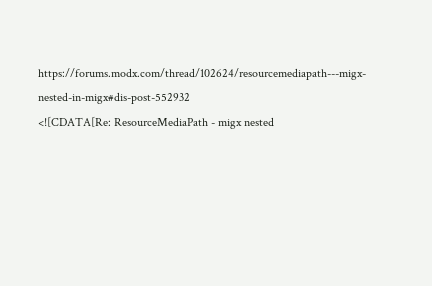https://forums.modx.com/thread/102624/resourcemediapath---migx-nested-in-migx#dis-post-552932
<![CDATA[Re: ResourceMediaPath - migx nested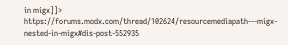in migx]]> https://forums.modx.com/thread/102624/resourcemediapath---migx-nested-in-migx#dis-post-552935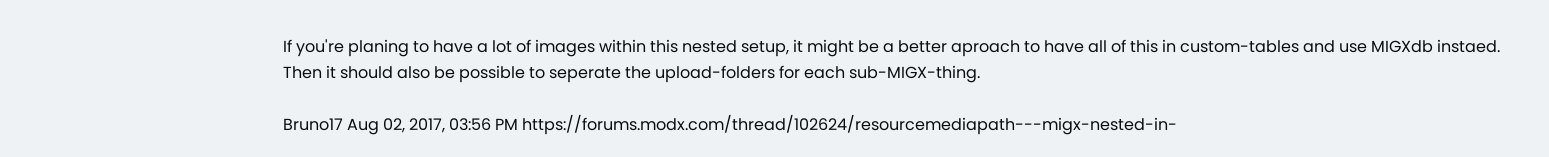If you're planing to have a lot of images within this nested setup, it might be a better aproach to have all of this in custom-tables and use MIGXdb instaed.
Then it should also be possible to seperate the upload-folders for each sub-MIGX-thing.

Bruno17 Aug 02, 2017, 03:56 PM https://forums.modx.com/thread/102624/resourcemediapath---migx-nested-in-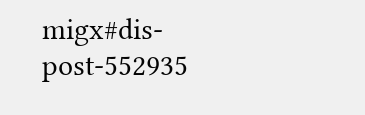migx#dis-post-552935